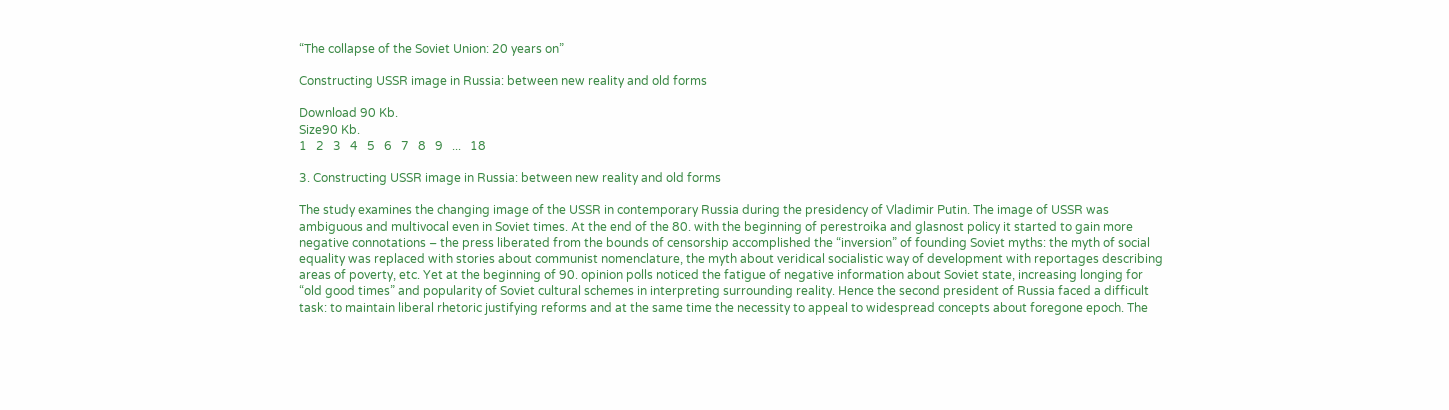“The collapse of the Soviet Union: 20 years on”

Constructing USSR image in Russia: between new reality and old forms

Download 90 Kb.
Size90 Kb.
1   2   3   4   5   6   7   8   9   ...   18

3. Constructing USSR image in Russia: between new reality and old forms

The study examines the changing image of the USSR in contemporary Russia during the presidency of Vladimir Putin. The image of USSR was ambiguous and multivocal even in Soviet times. At the end of the 80. with the beginning of perestroika and glasnost policy it started to gain more negative connotations – the press liberated from the bounds of censorship accomplished the “inversion” of founding Soviet myths: the myth of social equality was replaced with stories about communist nomenclature, the myth about veridical socialistic way of development with reportages describing areas of poverty, etc. Yet at the beginning of 90. opinion polls noticed the fatigue of negative information about Soviet state, increasing longing for “old good times” and popularity of Soviet cultural schemes in interpreting surrounding reality. Hence the second president of Russia faced a difficult task: to maintain liberal rhetoric justifying reforms and at the same time the necessity to appeal to widespread concepts about foregone epoch. The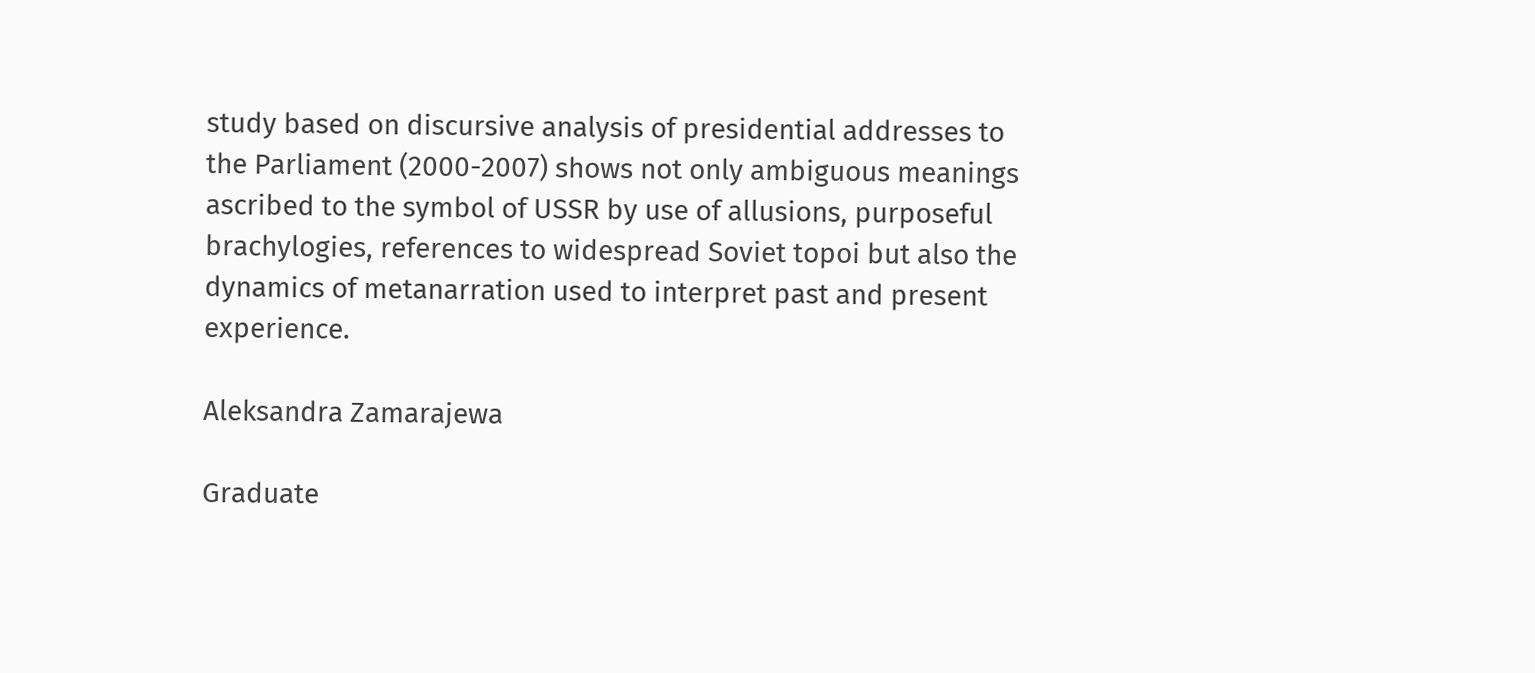study based on discursive analysis of presidential addresses to the Parliament (2000-2007) shows not only ambiguous meanings ascribed to the symbol of USSR by use of allusions, purposeful brachylogies, references to widespread Soviet topoi but also the dynamics of metanarration used to interpret past and present experience.

Aleksandra Zamarajewa

Graduate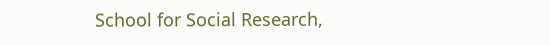School for Social Research,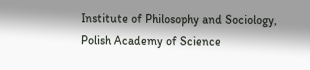Institute of Philosophy and Sociology, Polish Academy of Science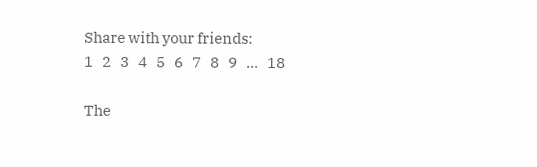Share with your friends:
1   2   3   4   5   6   7   8   9   ...   18

The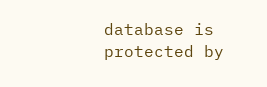database is protected by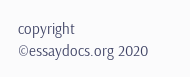copyright ©essaydocs.org 2020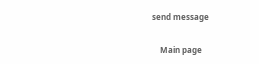send message

    Main page